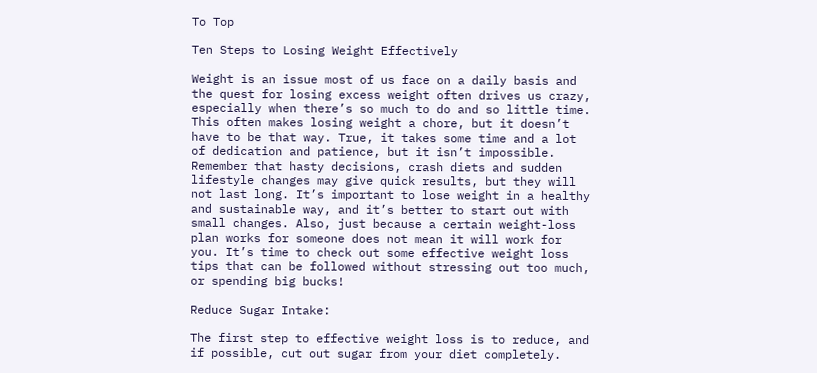To Top

Ten Steps to Losing Weight Effectively

Weight is an issue most of us face on a daily basis and the quest for losing excess weight often drives us crazy, especially when there’s so much to do and so little time. This often makes losing weight a chore, but it doesn’t have to be that way. True, it takes some time and a lot of dedication and patience, but it isn’t impossible. Remember that hasty decisions, crash diets and sudden lifestyle changes may give quick results, but they will not last long. It’s important to lose weight in a healthy and sustainable way, and it’s better to start out with small changes. Also, just because a certain weight-loss plan works for someone does not mean it will work for you. It’s time to check out some effective weight loss tips that can be followed without stressing out too much, or spending big bucks!

Reduce Sugar Intake:

The first step to effective weight loss is to reduce, and if possible, cut out sugar from your diet completely.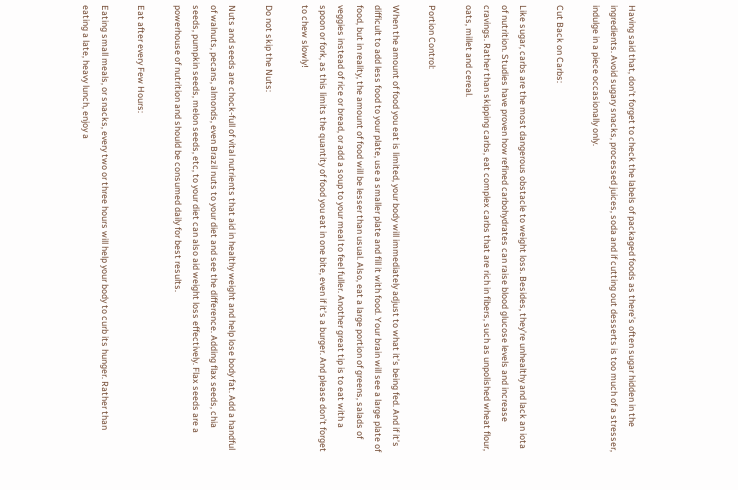Having said that, don’t forget to check the labels of packaged foods as there’s often sugar hidden in the ingredients. Avoid sugary snacks, processed juices, soda and if cutting out desserts is too much of a stresser, indulge in a piece occasionally only.

Cut Back on Carbs:

Like sugar, carbs are the most dangerous obstacle to weight loss. Besides, they’re unhealthy and lack an iota of nutrition. Studies have proven how refined carbohydrates can raise blood glucose levels and increase cravings. Rather than skipping carbs, eat complex carbs that are rich in fibers, such as unpolished wheat flour, oats, millet and cereal.

Portion Control:

When the amount of food you eat is limited, your body will immediately adjust to what it’s being fed. And if it’s difficult to add less food to your plate, use a smaller plate and fill it with food. Your brain will see a large plate of food, but in reality, the amount of food will be lesser than usual. Also, eat a large portion of greens, salads of veggies instead of rice or bread, or add a soup to your meal to feel fuller. Another great tip is to eat with a spoon or fork, as this limits the quantity of food you eat in one bite, even if it’s a burger. And please don’t forget to chew slowly!

Do not skip the Nuts:

Nuts and seeds are chock-full of vital nutrients that aid in healthy weight and help lose body fat. Add a handful of walnuts, pecans, almonds, even Brazil nuts to your diet and see the difference. Adding flax seeds, chia seeds, pumpkin seeds, melon seeds, etc, to your diet can also aid weight loss effectively. Flax seeds are a powerhouse of nutrition and should be consumed daily for best results.

Eat after every Few Hours:

Eating small meals, or snacks, every two or three hours will help your body to curb its hunger. Rather than eating a late, heavy lunch, enjoy a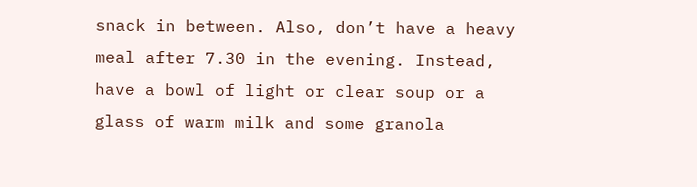snack in between. Also, don’t have a heavy meal after 7.30 in the evening. Instead, have a bowl of light or clear soup or a glass of warm milk and some granola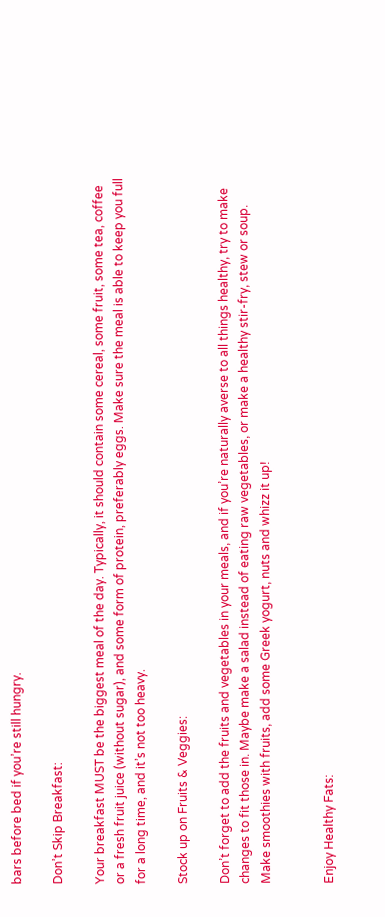bars before bed if you’re still hungry.

Don’t Skip Breakfast:

Your breakfast MUST be the biggest meal of the day. Typically, it should contain some cereal, some fruit, some tea, coffee or a fresh fruit juice (without sugar), and some form of protein, preferably eggs. Make sure the meal is able to keep you full for a long time, and it’s not too heavy.

Stock up on Fruits & Veggies:

Don’t forget to add the fruits and vegetables in your meals, and if you’re naturally averse to all things healthy, try to make changes to fit those in. Maybe make a salad instead of eating raw vegetables, or make a healthy stir-fry, stew or soup. Make smoothies with fruits, add some Greek yogurt, nuts and whizz it up!


Enjoy Healthy Fats: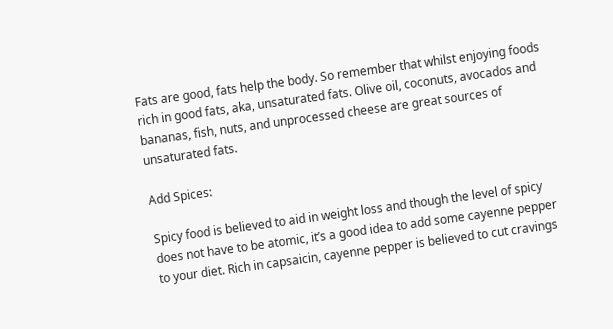Fats are good, fats help the body. So remember that whilst enjoying foods rich in good fats, aka, unsaturated fats. Olive oil, coconuts, avocados and bananas, fish, nuts, and unprocessed cheese are great sources of unsaturated fats.

Add Spices:

Spicy food is believed to aid in weight loss and though the level of spicy does not have to be atomic, it’s a good idea to add some cayenne pepper to your diet. Rich in capsaicin, cayenne pepper is believed to cut cravings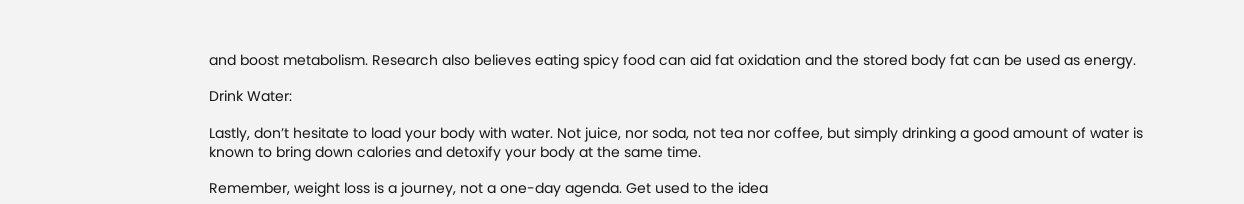and boost metabolism. Research also believes eating spicy food can aid fat oxidation and the stored body fat can be used as energy.

Drink Water:

Lastly, don’t hesitate to load your body with water. Not juice, nor soda, not tea nor coffee, but simply drinking a good amount of water is known to bring down calories and detoxify your body at the same time.

Remember, weight loss is a journey, not a one-day agenda. Get used to the idea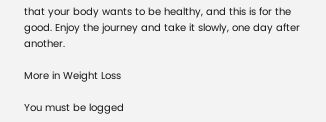that your body wants to be healthy, and this is for the good. Enjoy the journey and take it slowly, one day after another.

More in Weight Loss

You must be logged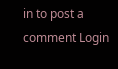in to post a comment Login